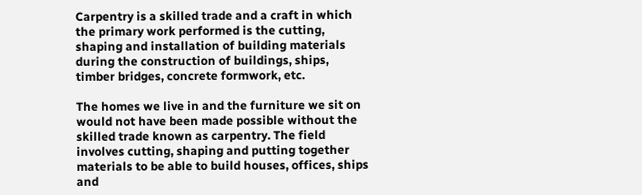Carpentry is a skilled trade and a craft in which the primary work performed is the cutting, shaping and installation of building materials during the construction of buildings, ships, timber bridges, concrete formwork, etc.

The homes we live in and the furniture we sit on would not have been made possible without the skilled trade known as carpentry. The field involves cutting, shaping and putting together materials to be able to build houses, offices, ships and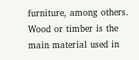furniture, among others. Wood or timber is the main material used in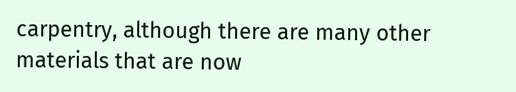carpentry, although there are many other materials that are now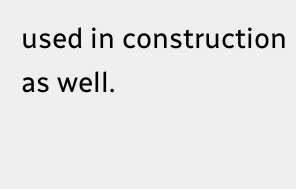used in construction as well.